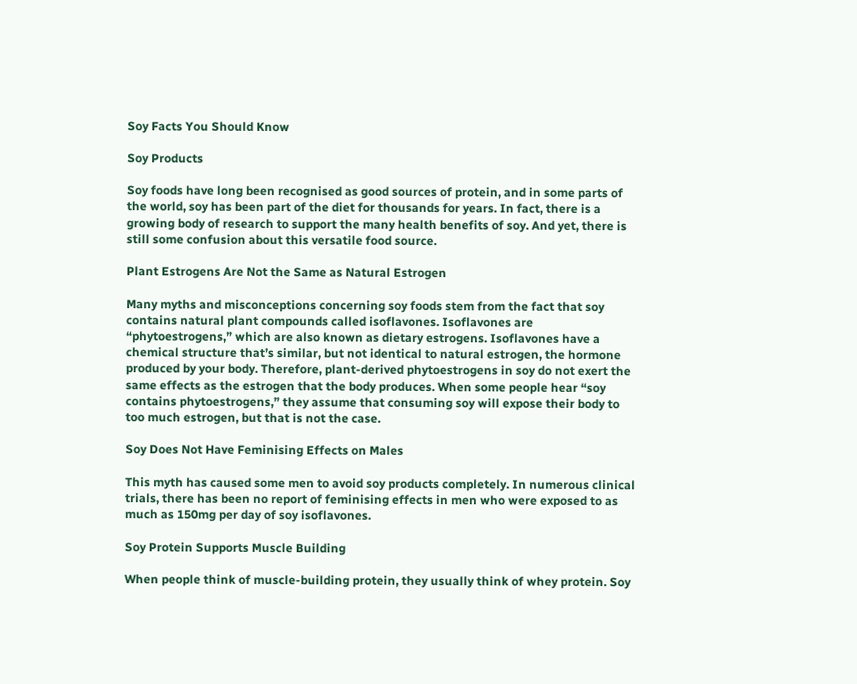Soy Facts You Should Know

Soy Products

Soy foods have long been recognised as good sources of protein, and in some parts of the world, soy has been part of the diet for thousands for years. In fact, there is a growing body of research to support the many health benefits of soy. And yet, there is still some confusion about this versatile food source.

Plant Estrogens Are Not the Same as Natural Estrogen

Many myths and misconceptions concerning soy foods stem from the fact that soy contains natural plant compounds called isoflavones. Isoflavones are “phytoestrogens,” which are also known as dietary estrogens. Isoflavones have a chemical structure that’s similar, but not identical to natural estrogen, the hormone produced by your body. Therefore, plant-derived phytoestrogens in soy do not exert the same effects as the estrogen that the body produces. When some people hear “soy contains phytoestrogens,” they assume that consuming soy will expose their body to too much estrogen, but that is not the case.

Soy Does Not Have Feminising Effects on Males

This myth has caused some men to avoid soy products completely. In numerous clinical trials, there has been no report of feminising effects in men who were exposed to as much as 150mg per day of soy isoflavones.

Soy Protein Supports Muscle Building

When people think of muscle-building protein, they usually think of whey protein. Soy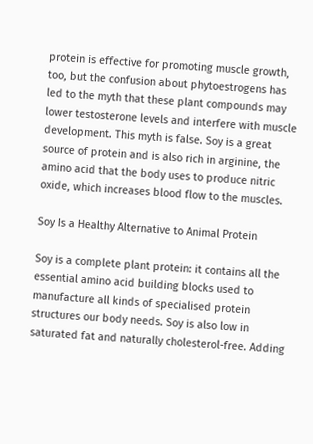protein is effective for promoting muscle growth, too, but the confusion about phytoestrogens has led to the myth that these plant compounds may lower testosterone levels and interfere with muscle development. This myth is false. Soy is a great source of protein and is also rich in arginine, the amino acid that the body uses to produce nitric oxide, which increases blood flow to the muscles.

Soy Is a Healthy Alternative to Animal Protein

Soy is a complete plant protein: it contains all the essential amino acid building blocks used to manufacture all kinds of specialised protein structures our body needs. Soy is also low in saturated fat and naturally cholesterol-free. Adding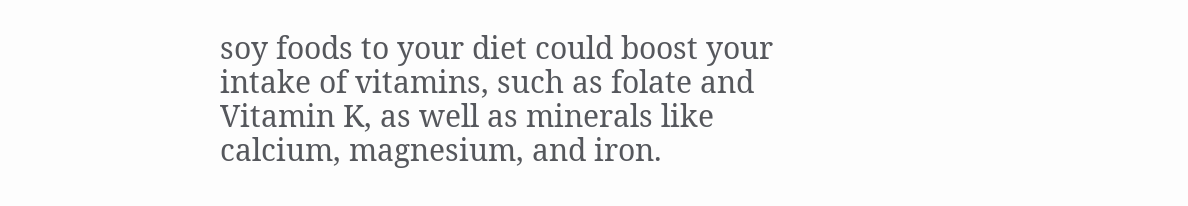soy foods to your diet could boost your intake of vitamins, such as folate and Vitamin K, as well as minerals like calcium, magnesium, and iron.